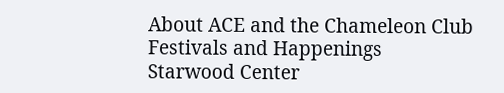About ACE and the Chameleon Club
Festivals and Happenings
Starwood Center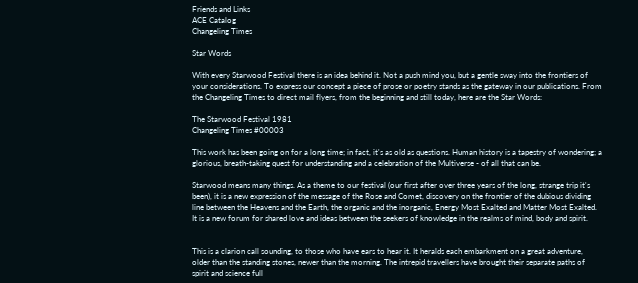Friends and Links
ACE Catalog
Changeling Times

Star Words

With every Starwood Festival there is an idea behind it. Not a push mind you, but a gentle sway into the frontiers of your considerations. To express our concept a piece of prose or poetry stands as the gateway in our publications. From the Changeling Times to direct mail flyers, from the beginning and still today, here are the Star Words:

The Starwood Festival 1981
Changeling Times #00003

This work has been going on for a long time; in fact, it's as old as questions. Human history is a tapestry of wondering; a glorious, breath-taking quest for understanding and a celebration of the Multiverse - of all that can be.

Starwood means many things. As a theme to our festival (our first after over three years of the long, strange trip it's been), it is a new expression of the message of the Rose and Comet, discovery on the frontier of the dubious dividing line between the Heavens and the Earth, the organic and the inorganic, Energy Most Exalted and Matter Most Exalted. It is a new forum for shared love and ideas between the seekers of knowledge in the realms of mind, body and spirit.


This is a clarion call sounding, to those who have ears to hear it. It heralds each embarkment on a great adventure, older than the standing stones, newer than the morning. The intrepid travellers have brought their separate paths of spirit and science full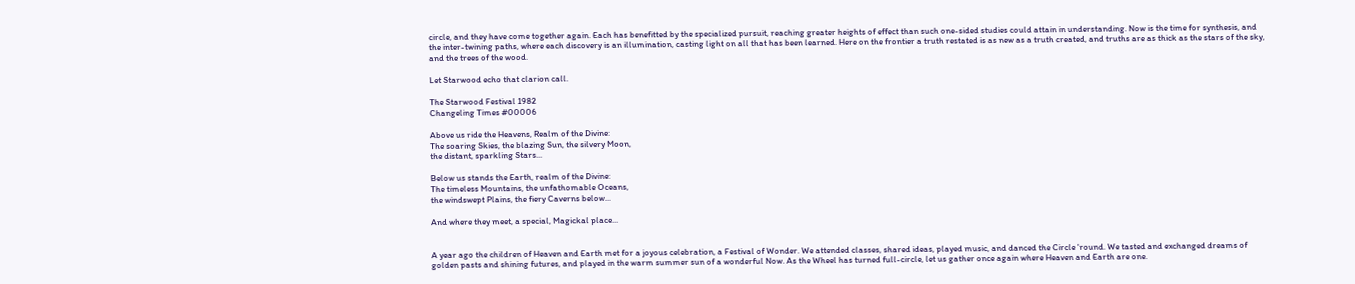circle, and they have come together again. Each has benefitted by the specialized pursuit, reaching greater heights of effect than such one-sided studies could attain in understanding. Now is the time for synthesis, and the inter-twining paths, where each discovery is an illumination, casting light on all that has been learned. Here on the frontier a truth restated is as new as a truth created, and truths are as thick as the stars of the sky, and the trees of the wood.

Let Starwood echo that clarion call.

The Starwood Festival 1982
Changeling Times #00006

Above us ride the Heavens, Realm of the Divine:
The soaring Skies, the blazing Sun, the silvery Moon,
the distant, sparkling Stars...

Below us stands the Earth, realm of the Divine:
The timeless Mountains, the unfathomable Oceans,
the windswept Plains, the fiery Caverns below...

And where they meet, a special, Magickal place...


A year ago the children of Heaven and Earth met for a joyous celebration, a Festival of Wonder. We attended classes, shared ideas, played music, and danced the Circle 'round. We tasted and exchanged dreams of golden pasts and shining futures, and played in the warm summer sun of a wonderful Now. As the Wheel has turned full-circle, let us gather once again where Heaven and Earth are one.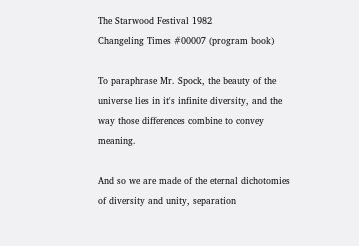The Starwood Festival 1982
Changeling Times #00007 (program book)

To paraphrase Mr. Spock, the beauty of the universe lies in it's infinite diversity, and the way those differences combine to convey meaning.

And so we are made of the eternal dichotomies of diversity and unity, separation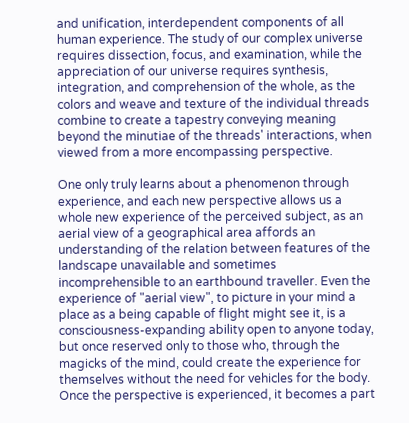and unification, interdependent components of all human experience. The study of our complex universe requires dissection, focus, and examination, while the appreciation of our universe requires synthesis, integration, and comprehension of the whole, as the colors and weave and texture of the individual threads combine to create a tapestry conveying meaning beyond the minutiae of the threads' interactions, when viewed from a more encompassing perspective.

One only truly learns about a phenomenon through experience, and each new perspective allows us a whole new experience of the perceived subject, as an aerial view of a geographical area affords an understanding of the relation between features of the landscape unavailable and sometimes incomprehensible to an earthbound traveller. Even the experience of "aerial view", to picture in your mind a place as a being capable of flight might see it, is a consciousness-expanding ability open to anyone today, but once reserved only to those who, through the magicks of the mind, could create the experience for themselves without the need for vehicles for the body. Once the perspective is experienced, it becomes a part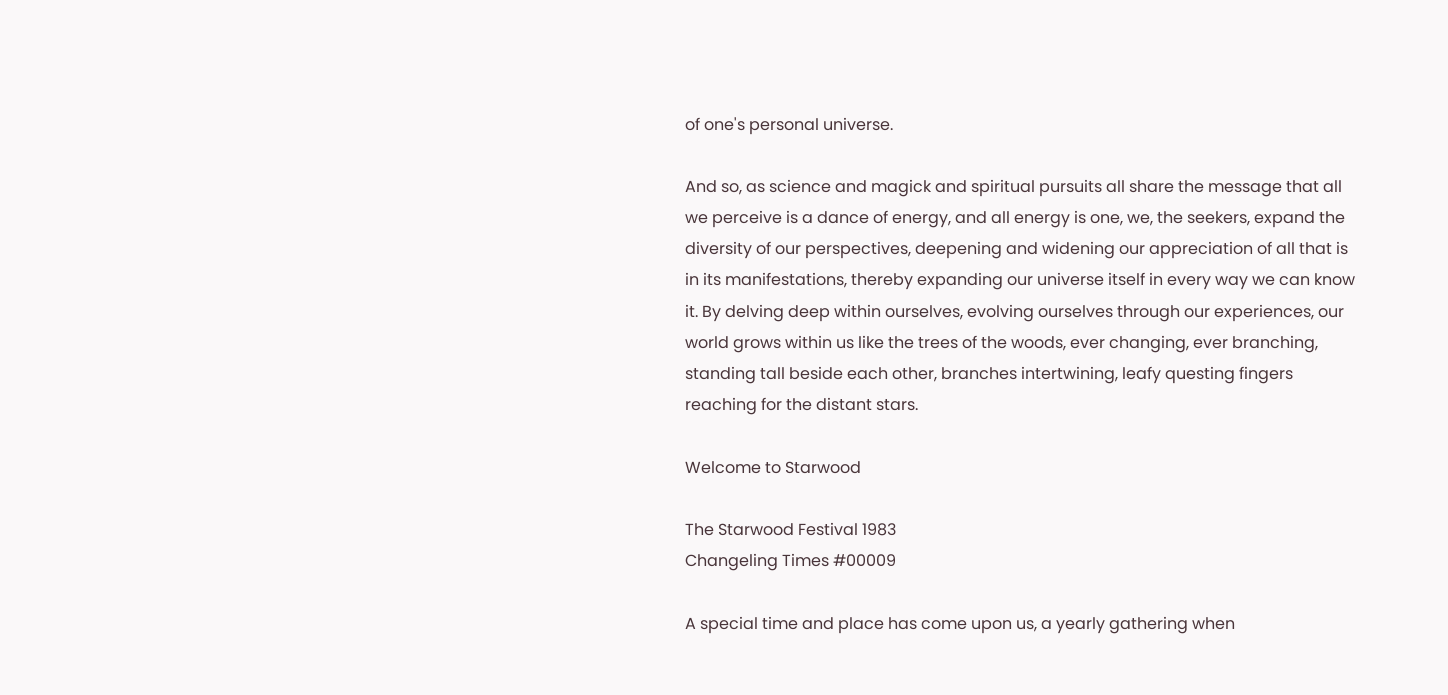of one's personal universe.

And so, as science and magick and spiritual pursuits all share the message that all we perceive is a dance of energy, and all energy is one, we, the seekers, expand the diversity of our perspectives, deepening and widening our appreciation of all that is in its manifestations, thereby expanding our universe itself in every way we can know it. By delving deep within ourselves, evolving ourselves through our experiences, our world grows within us like the trees of the woods, ever changing, ever branching, standing tall beside each other, branches intertwining, leafy questing fingers reaching for the distant stars.

Welcome to Starwood

The Starwood Festival 1983
Changeling Times #00009

A special time and place has come upon us, a yearly gathering when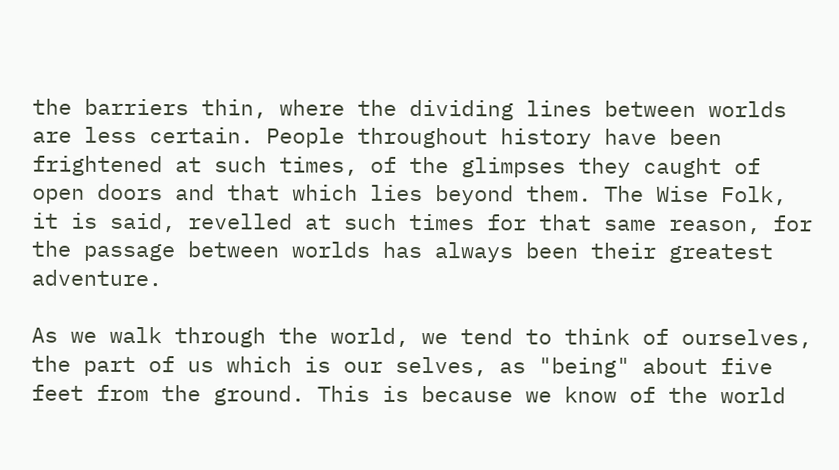the barriers thin, where the dividing lines between worlds are less certain. People throughout history have been frightened at such times, of the glimpses they caught of open doors and that which lies beyond them. The Wise Folk, it is said, revelled at such times for that same reason, for the passage between worlds has always been their greatest adventure.

As we walk through the world, we tend to think of ourselves, the part of us which is our selves, as "being" about five feet from the ground. This is because we know of the world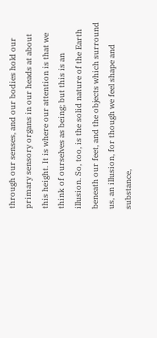through our senses, and our bodies hold our primary sensory organs in our heads at about this height. It is where our attention is that we think of ourselves as being; but this is an illusion. So, too, is the solid nature of the Earth beneath our feet, and the objects which surround us, an illusion, for though we feel shape and substance,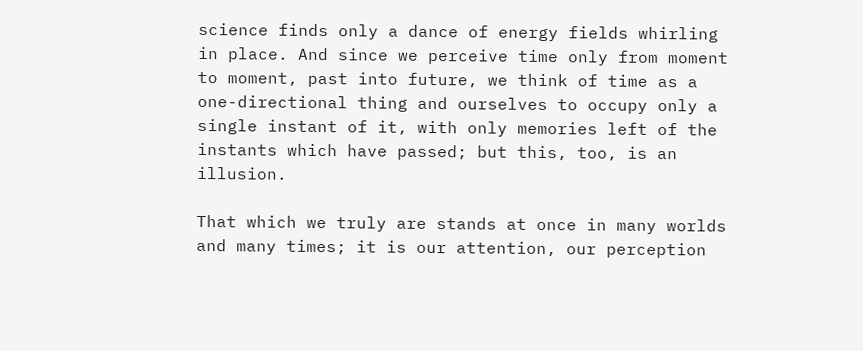science finds only a dance of energy fields whirling in place. And since we perceive time only from moment to moment, past into future, we think of time as a one-directional thing and ourselves to occupy only a single instant of it, with only memories left of the instants which have passed; but this, too, is an illusion.

That which we truly are stands at once in many worlds and many times; it is our attention, our perception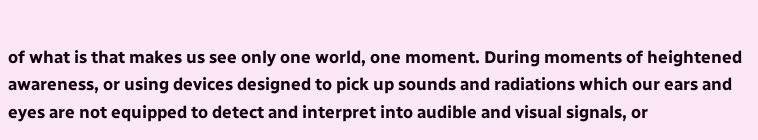of what is that makes us see only one world, one moment. During moments of heightened awareness, or using devices designed to pick up sounds and radiations which our ears and eyes are not equipped to detect and interpret into audible and visual signals, or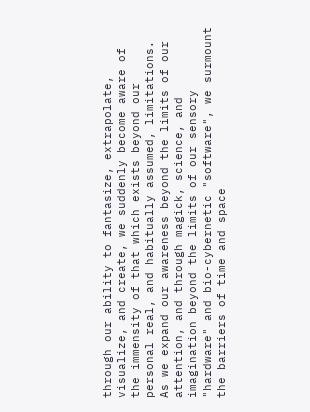through our ability to fantasize, extrapolate, visualize, and create, we suddenly become aware of the immensity of that which exists beyond our personal real, and habitually assumed, limitations. As we expand our awareness beyond the limits of our attention, and through magick, science, and imagination beyond the limits of our sensory "hardware" and bio-cybernetic "software", we surmount the barriers of time and space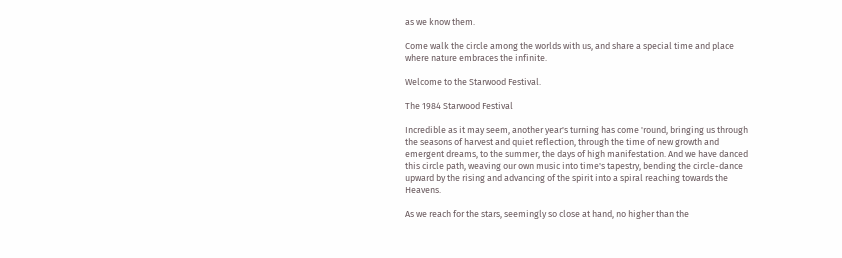as we know them.

Come walk the circle among the worlds with us, and share a special time and place where nature embraces the infinite.

Welcome to the Starwood Festival.

The 1984 Starwood Festival

Incredible as it may seem, another year's turning has come 'round, bringing us through the seasons of harvest and quiet reflection, through the time of new growth and emergent dreams, to the summer, the days of high manifestation. And we have danced this circle path, weaving our own music into time's tapestry, bending the circle-dance upward by the rising and advancing of the spirit into a spiral reaching towards the Heavens.

As we reach for the stars, seemingly so close at hand, no higher than the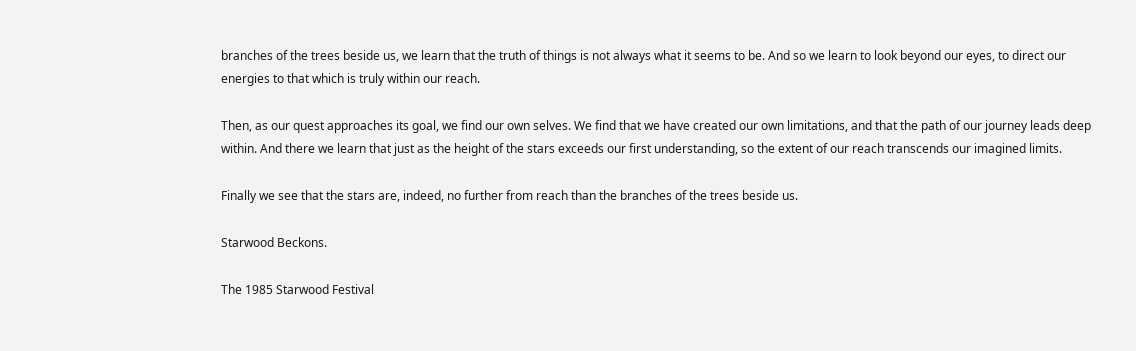branches of the trees beside us, we learn that the truth of things is not always what it seems to be. And so we learn to look beyond our eyes, to direct our energies to that which is truly within our reach.

Then, as our quest approaches its goal, we find our own selves. We find that we have created our own limitations, and that the path of our journey leads deep within. And there we learn that just as the height of the stars exceeds our first understanding, so the extent of our reach transcends our imagined limits.

Finally we see that the stars are, indeed, no further from reach than the branches of the trees beside us.

Starwood Beckons.

The 1985 Starwood Festival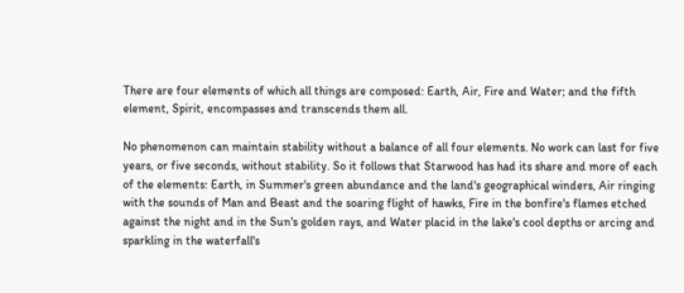There are four elements of which all things are composed: Earth, Air, Fire and Water; and the fifth element, Spirit, encompasses and transcends them all.

No phenomenon can maintain stability without a balance of all four elements. No work can last for five years, or five seconds, without stability. So it follows that Starwood has had its share and more of each of the elements: Earth, in Summer's green abundance and the land's geographical winders, Air ringing with the sounds of Man and Beast and the soaring flight of hawks, Fire in the bonfire's flames etched against the night and in the Sun's golden rays, and Water placid in the lake's cool depths or arcing and sparkling in the waterfall's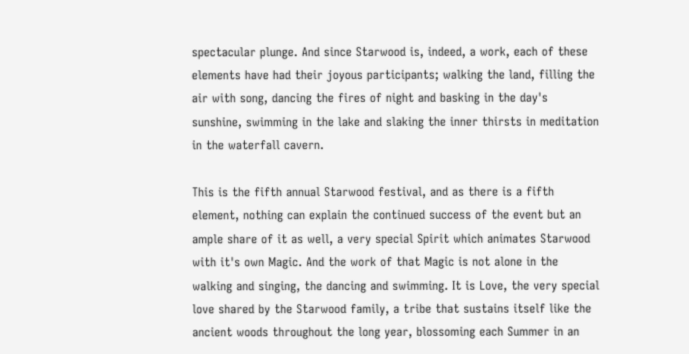spectacular plunge. And since Starwood is, indeed, a work, each of these elements have had their joyous participants; walking the land, filling the air with song, dancing the fires of night and basking in the day's sunshine, swimming in the lake and slaking the inner thirsts in meditation in the waterfall cavern.

This is the fifth annual Starwood festival, and as there is a fifth element, nothing can explain the continued success of the event but an ample share of it as well, a very special Spirit which animates Starwood with it's own Magic. And the work of that Magic is not alone in the walking and singing, the dancing and swimming. It is Love, the very special love shared by the Starwood family, a tribe that sustains itself like the ancient woods throughout the long year, blossoming each Summer in an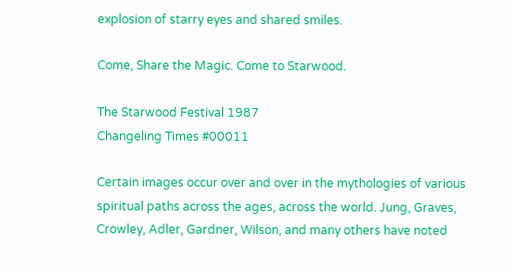explosion of starry eyes and shared smiles.

Come, Share the Magic. Come to Starwood.

The Starwood Festival 1987
Changeling Times #00011

Certain images occur over and over in the mythologies of various spiritual paths across the ages, across the world. Jung, Graves, Crowley, Adler, Gardner, Wilson, and many others have noted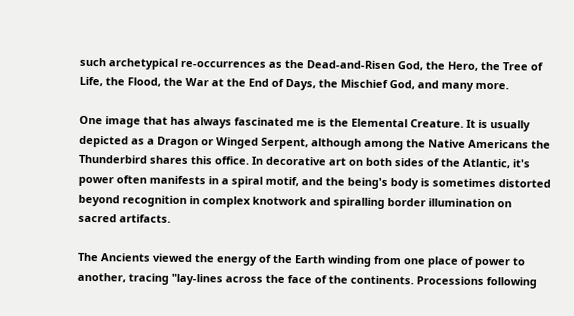such archetypical re-occurrences as the Dead-and-Risen God, the Hero, the Tree of Life, the Flood, the War at the End of Days, the Mischief God, and many more.

One image that has always fascinated me is the Elemental Creature. It is usually depicted as a Dragon or Winged Serpent, although among the Native Americans the Thunderbird shares this office. In decorative art on both sides of the Atlantic, it's power often manifests in a spiral motif, and the being's body is sometimes distorted beyond recognition in complex knotwork and spiralling border illumination on sacred artifacts.

The Ancients viewed the energy of the Earth winding from one place of power to another, tracing "lay-lines across the face of the continents. Processions following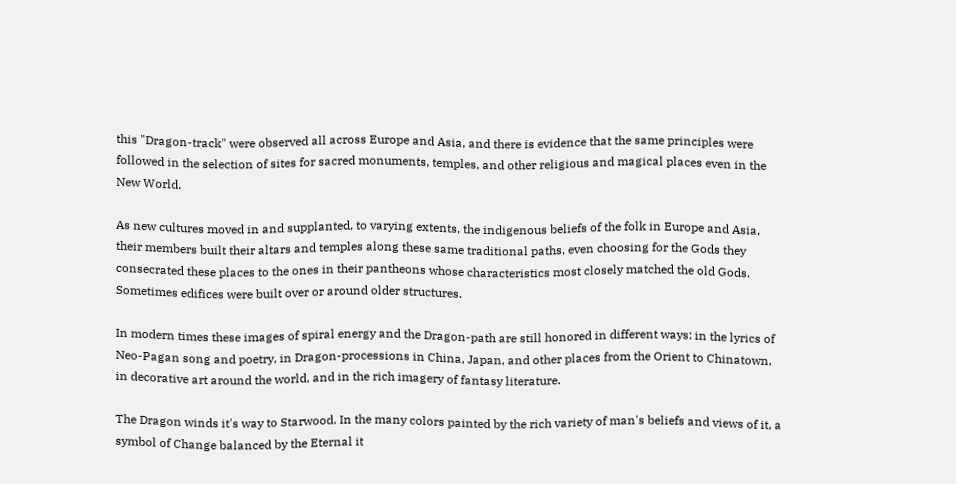this "Dragon-track" were observed all across Europe and Asia, and there is evidence that the same principles were followed in the selection of sites for sacred monuments, temples, and other religious and magical places even in the New World.

As new cultures moved in and supplanted, to varying extents, the indigenous beliefs of the folk in Europe and Asia, their members built their altars and temples along these same traditional paths, even choosing for the Gods they consecrated these places to the ones in their pantheons whose characteristics most closely matched the old Gods. Sometimes edifices were built over or around older structures.

In modern times these images of spiral energy and the Dragon-path are still honored in different ways: in the lyrics of Neo-Pagan song and poetry, in Dragon-processions in China, Japan, and other places from the Orient to Chinatown, in decorative art around the world, and in the rich imagery of fantasy literature.

The Dragon winds it's way to Starwood. In the many colors painted by the rich variety of man's beliefs and views of it, a symbol of Change balanced by the Eternal it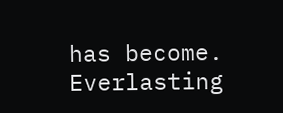has become. Everlasting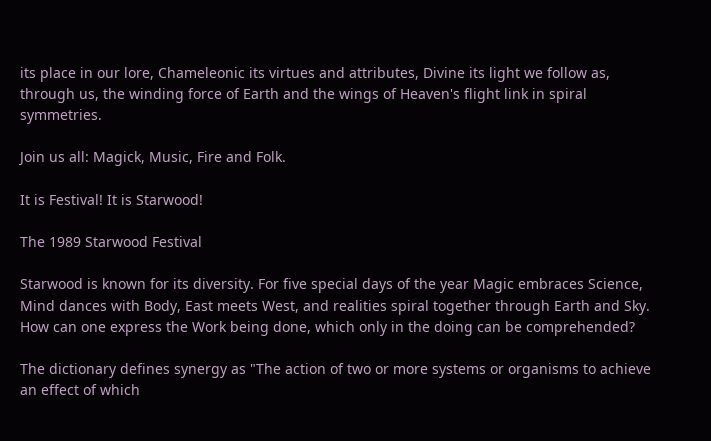its place in our lore, Chameleonic its virtues and attributes, Divine its light we follow as, through us, the winding force of Earth and the wings of Heaven's flight link in spiral symmetries.

Join us all: Magick, Music, Fire and Folk.

It is Festival! It is Starwood!

The 1989 Starwood Festival

Starwood is known for its diversity. For five special days of the year Magic embraces Science, Mind dances with Body, East meets West, and realities spiral together through Earth and Sky. How can one express the Work being done, which only in the doing can be comprehended?

The dictionary defines synergy as "The action of two or more systems or organisms to achieve an effect of which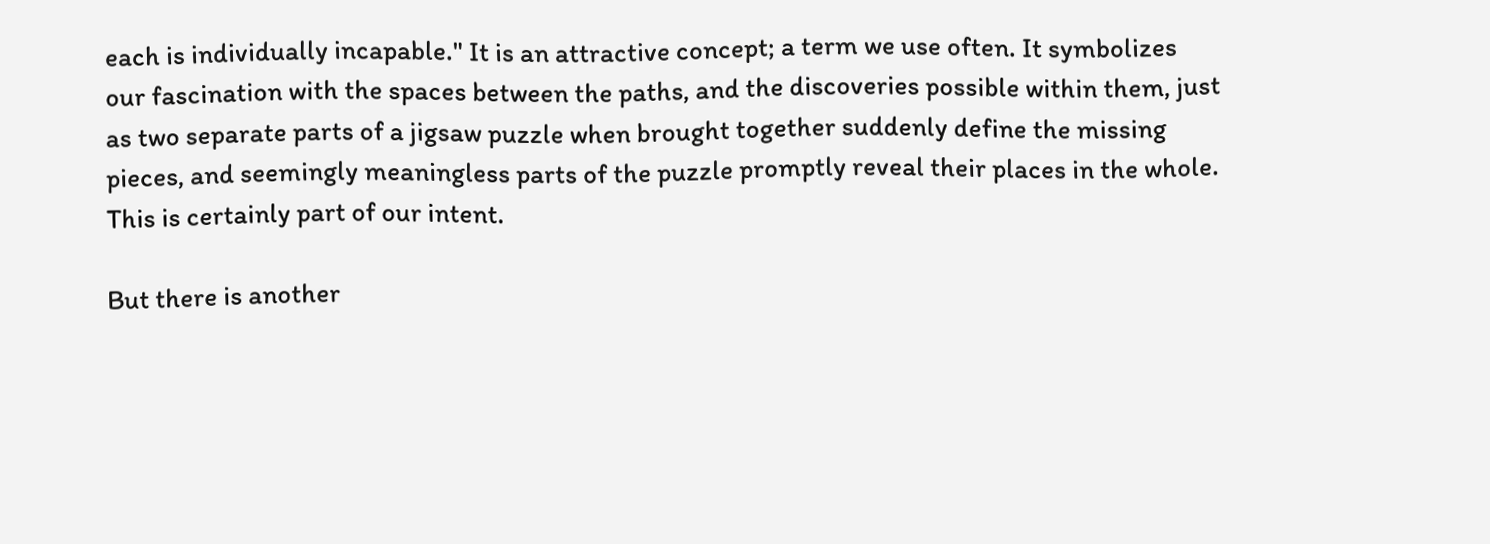each is individually incapable." It is an attractive concept; a term we use often. It symbolizes our fascination with the spaces between the paths, and the discoveries possible within them, just as two separate parts of a jigsaw puzzle when brought together suddenly define the missing pieces, and seemingly meaningless parts of the puzzle promptly reveal their places in the whole. This is certainly part of our intent.

But there is another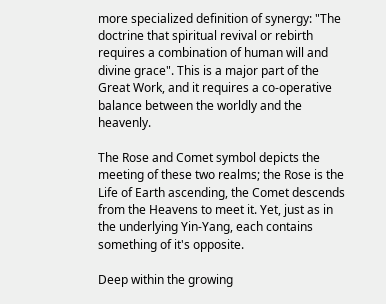more specialized definition of synergy: "The doctrine that spiritual revival or rebirth requires a combination of human will and divine grace". This is a major part of the Great Work, and it requires a co-operative balance between the worldly and the heavenly.

The Rose and Comet symbol depicts the meeting of these two realms; the Rose is the Life of Earth ascending, the Comet descends from the Heavens to meet it. Yet, just as in the underlying Yin-Yang, each contains something of it's opposite.

Deep within the growing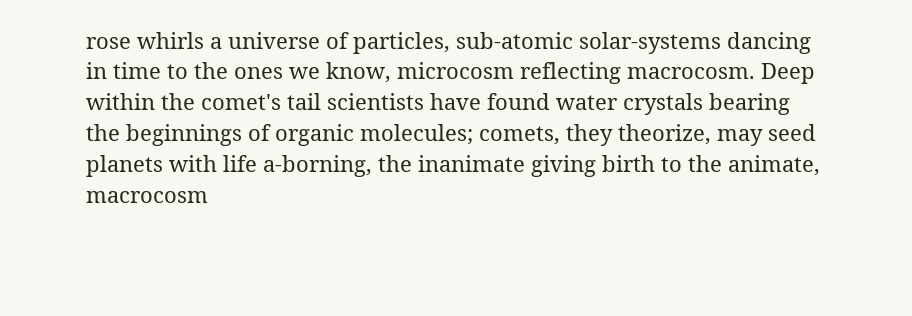rose whirls a universe of particles, sub-atomic solar-systems dancing in time to the ones we know, microcosm reflecting macrocosm. Deep within the comet's tail scientists have found water crystals bearing the beginnings of organic molecules; comets, they theorize, may seed planets with life a-borning, the inanimate giving birth to the animate, macrocosm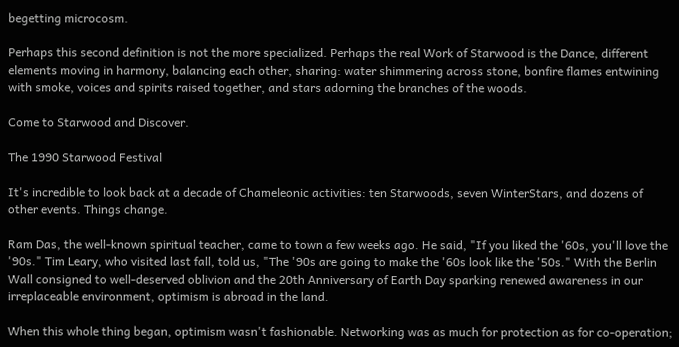begetting microcosm.

Perhaps this second definition is not the more specialized. Perhaps the real Work of Starwood is the Dance, different elements moving in harmony, balancing each other, sharing: water shimmering across stone, bonfire flames entwining with smoke, voices and spirits raised together, and stars adorning the branches of the woods.

Come to Starwood and Discover.

The 1990 Starwood Festival

It's incredible to look back at a decade of Chameleonic activities: ten Starwoods, seven WinterStars, and dozens of other events. Things change.

Ram Das, the well-known spiritual teacher, came to town a few weeks ago. He said, "If you liked the '60s, you'll love the '90s." Tim Leary, who visited last fall, told us, "The '90s are going to make the '60s look like the '50s." With the Berlin Wall consigned to well-deserved oblivion and the 20th Anniversary of Earth Day sparking renewed awareness in our irreplaceable environment, optimism is abroad in the land.

When this whole thing began, optimism wasn't fashionable. Networking was as much for protection as for co-operation;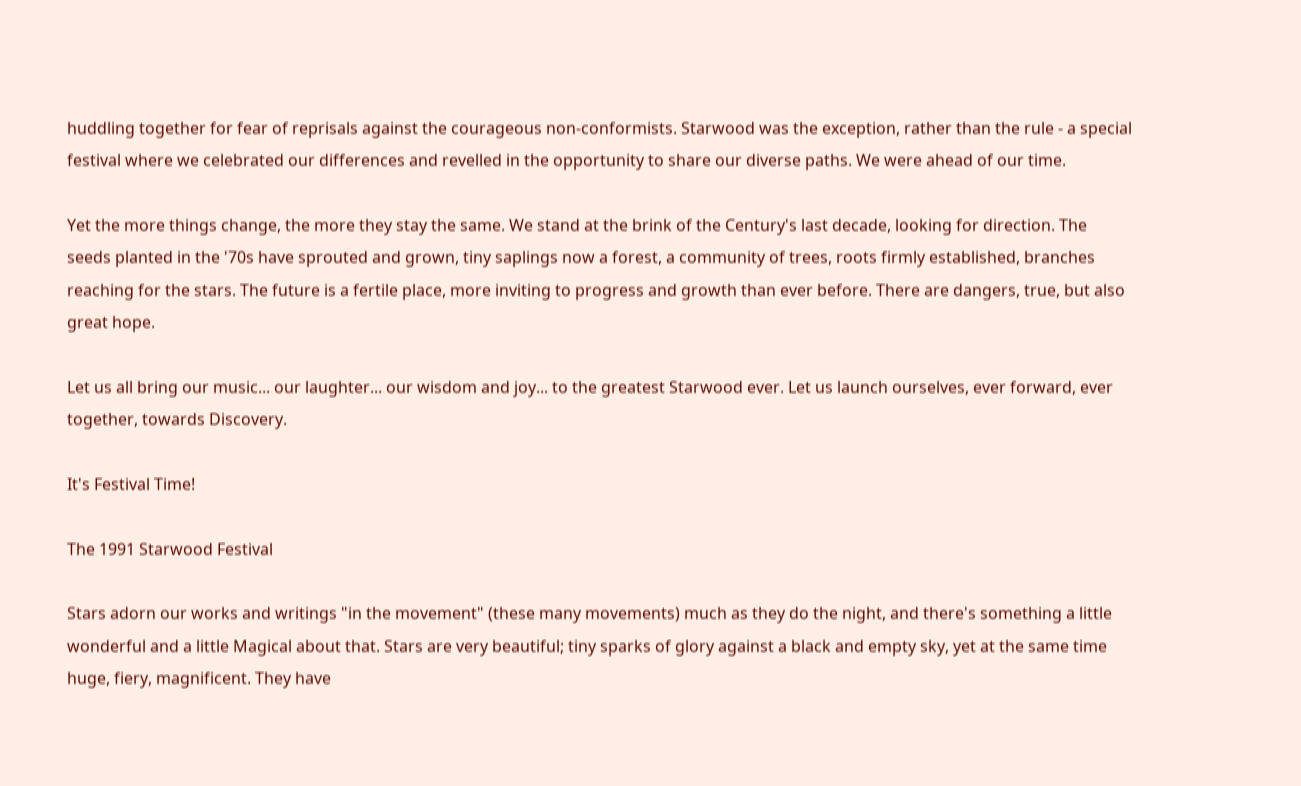huddling together for fear of reprisals against the courageous non-conformists. Starwood was the exception, rather than the rule - a special festival where we celebrated our differences and revelled in the opportunity to share our diverse paths. We were ahead of our time.

Yet the more things change, the more they stay the same. We stand at the brink of the Century's last decade, looking for direction. The seeds planted in the '70s have sprouted and grown, tiny saplings now a forest, a community of trees, roots firmly established, branches reaching for the stars. The future is a fertile place, more inviting to progress and growth than ever before. There are dangers, true, but also great hope.

Let us all bring our music... our laughter... our wisdom and joy... to the greatest Starwood ever. Let us launch ourselves, ever forward, ever together, towards Discovery.

It's Festival Time!

The 1991 Starwood Festival

Stars adorn our works and writings "in the movement" (these many movements) much as they do the night, and there's something a little wonderful and a little Magical about that. Stars are very beautiful; tiny sparks of glory against a black and empty sky, yet at the same time huge, fiery, magnificent. They have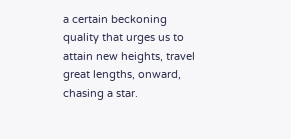a certain beckoning quality that urges us to attain new heights, travel great lengths, onward, chasing a star.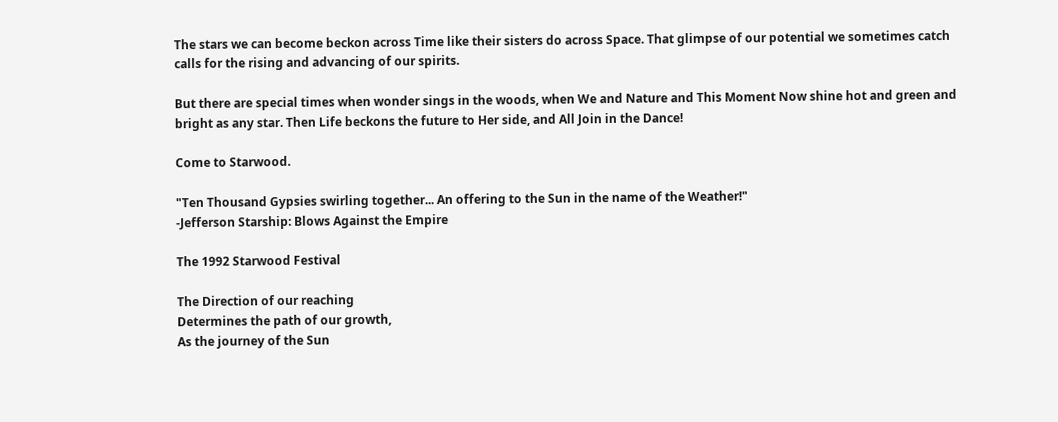The stars we can become beckon across Time like their sisters do across Space. That glimpse of our potential we sometimes catch calls for the rising and advancing of our spirits.

But there are special times when wonder sings in the woods, when We and Nature and This Moment Now shine hot and green and bright as any star. Then Life beckons the future to Her side, and All Join in the Dance!

Come to Starwood.

"Ten Thousand Gypsies swirling together... An offering to the Sun in the name of the Weather!"
-Jefferson Starship: Blows Against the Empire

The 1992 Starwood Festival

The Direction of our reaching
Determines the path of our growth,
As the journey of the Sun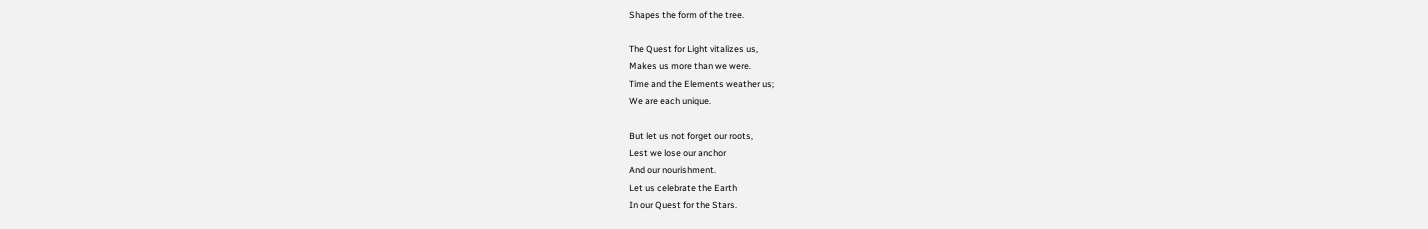Shapes the form of the tree.

The Quest for Light vitalizes us,
Makes us more than we were.
Time and the Elements weather us;
We are each unique.

But let us not forget our roots,
Lest we lose our anchor
And our nourishment.
Let us celebrate the Earth
In our Quest for the Stars.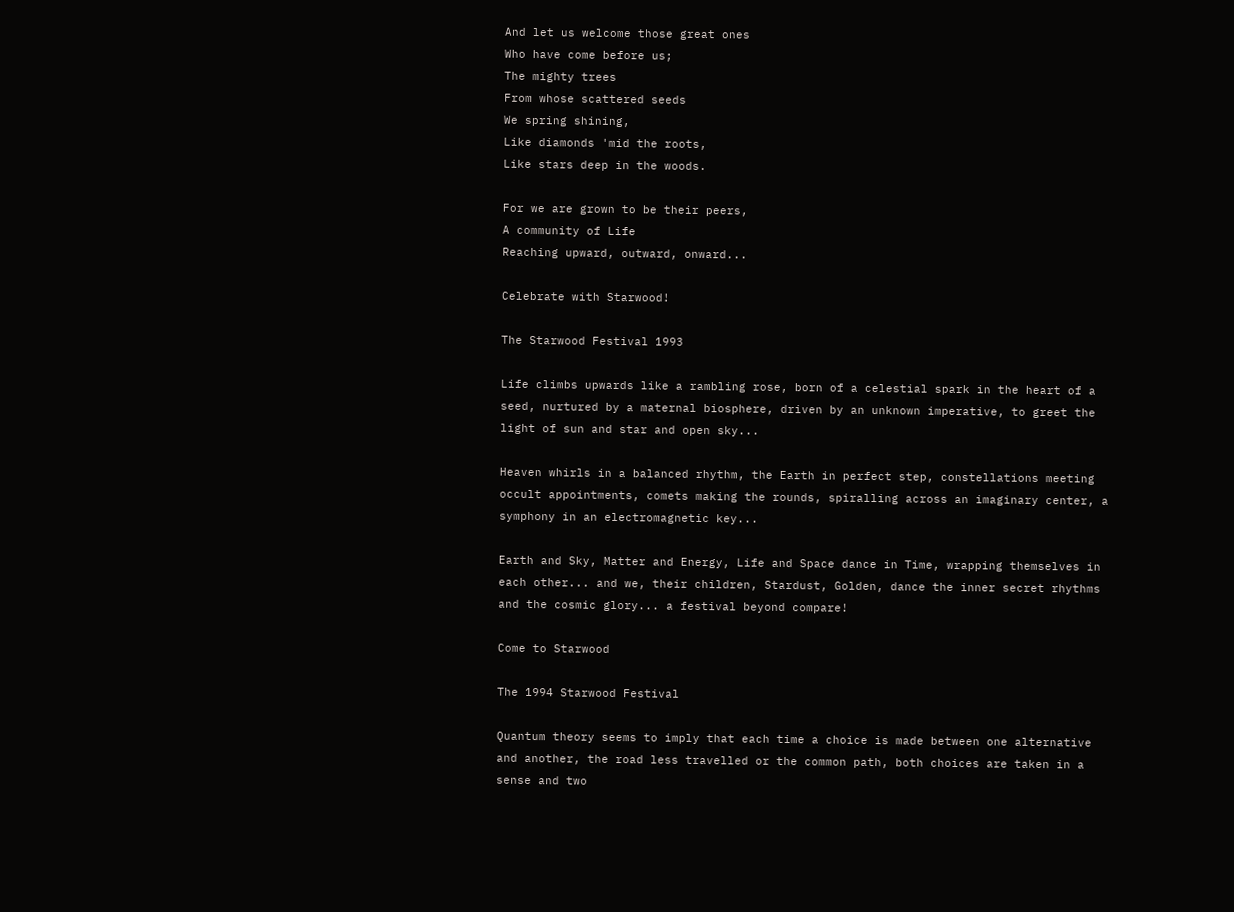And let us welcome those great ones
Who have come before us;
The mighty trees
From whose scattered seeds
We spring shining,
Like diamonds 'mid the roots,
Like stars deep in the woods.

For we are grown to be their peers,
A community of Life
Reaching upward, outward, onward...

Celebrate with Starwood!

The Starwood Festival 1993

Life climbs upwards like a rambling rose, born of a celestial spark in the heart of a seed, nurtured by a maternal biosphere, driven by an unknown imperative, to greet the light of sun and star and open sky...

Heaven whirls in a balanced rhythm, the Earth in perfect step, constellations meeting occult appointments, comets making the rounds, spiralling across an imaginary center, a symphony in an electromagnetic key...

Earth and Sky, Matter and Energy, Life and Space dance in Time, wrapping themselves in each other... and we, their children, Stardust, Golden, dance the inner secret rhythms and the cosmic glory... a festival beyond compare!

Come to Starwood

The 1994 Starwood Festival

Quantum theory seems to imply that each time a choice is made between one alternative and another, the road less travelled or the common path, both choices are taken in a sense and two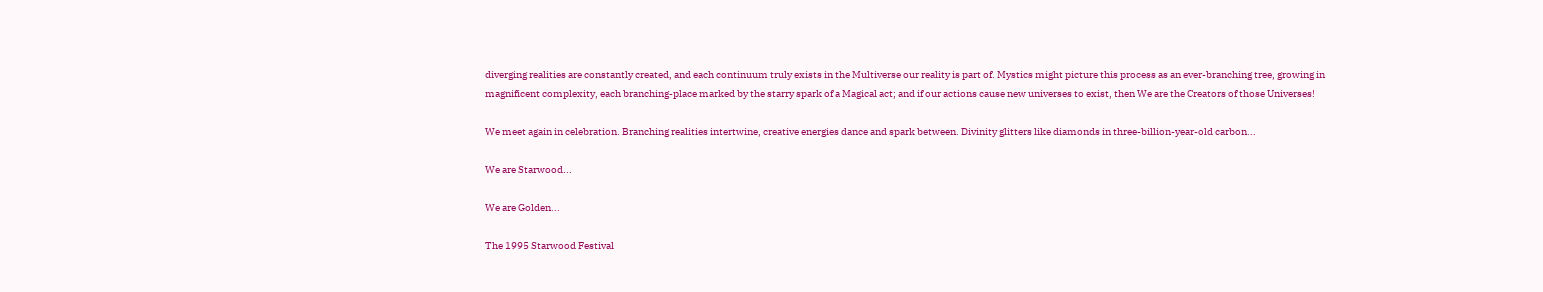diverging realities are constantly created, and each continuum truly exists in the Multiverse our reality is part of. Mystics might picture this process as an ever-branching tree, growing in magnificent complexity, each branching-place marked by the starry spark of a Magical act; and if our actions cause new universes to exist, then We are the Creators of those Universes!

We meet again in celebration. Branching realities intertwine, creative energies dance and spark between. Divinity glitters like diamonds in three-billion-year-old carbon...

We are Starwood...

We are Golden...

The 1995 Starwood Festival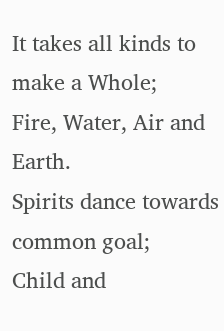It takes all kinds to make a Whole;
Fire, Water, Air and Earth.
Spirits dance towards common goal;
Child and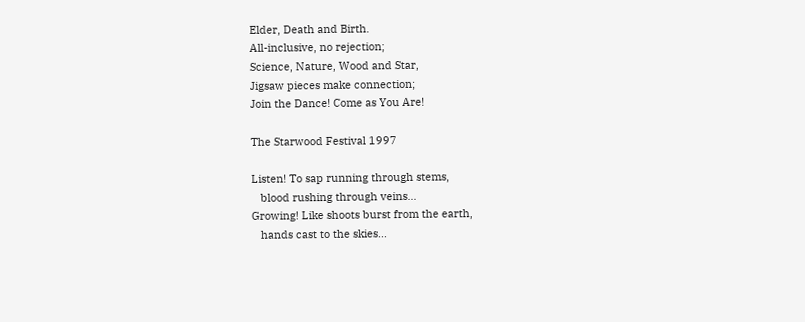Elder, Death and Birth.
All-inclusive, no rejection;
Science, Nature, Wood and Star,
Jigsaw pieces make connection;
Join the Dance! Come as You Are!

The Starwood Festival 1997

Listen! To sap running through stems,
   blood rushing through veins...
Growing! Like shoots burst from the earth,
   hands cast to the skies...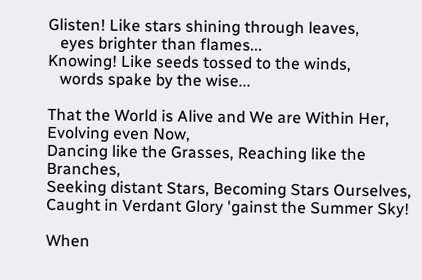Glisten! Like stars shining through leaves,
   eyes brighter than flames...
Knowing! Like seeds tossed to the winds,
   words spake by the wise...

That the World is Alive and We are Within Her, Evolving even Now,
Dancing like the Grasses, Reaching like the Branches,
Seeking distant Stars, Becoming Stars Ourselves,
Caught in Verdant Glory 'gainst the Summer Sky!

When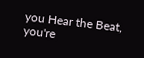you Hear the Beat, you're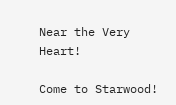Near the Very Heart!

Come to Starwood!